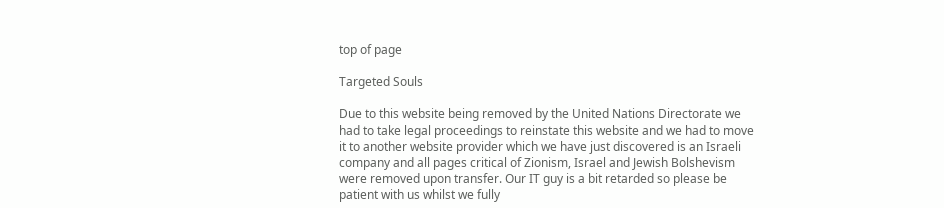top of page

Targeted Souls

Due to this website being removed by the United Nations Directorate we had to take legal proceedings to reinstate this website and we had to move it to another website provider which we have just discovered is an Israeli company and all pages critical of Zionism, Israel and Jewish Bolshevism were removed upon transfer. Our IT guy is a bit retarded so please be patient with us whilst we fully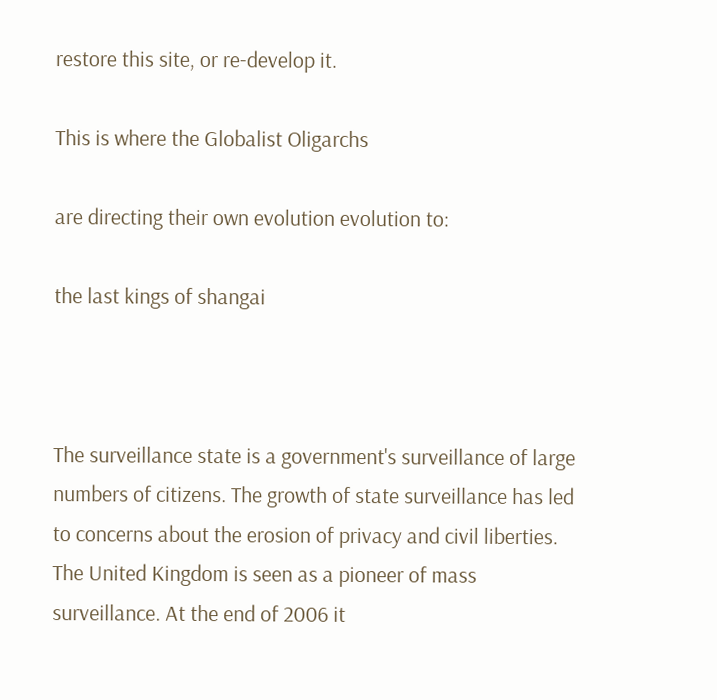restore this site, or re-develop it.

This is where the Globalist Oligarchs

are directing their own evolution evolution to:

the last kings of shangai



The surveillance state is a government's surveillance of large numbers of citizens. The growth of state surveillance has led to concerns about the erosion of privacy and civil liberties. The United Kingdom is seen as a pioneer of mass surveillance. At the end of 2006 it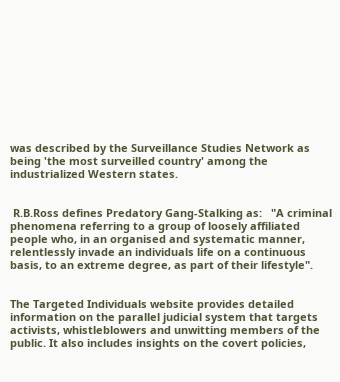was described by the Surveillance Studies Network as being 'the most surveilled country' among the industrialized Western states.


 R.B.Ross defines Predatory Gang-Stalking as:   "A criminal phenomena referring to a group of loosely affiliated people who, in an organised and systematic manner, relentlessly invade an individuals life on a continuous basis, to an extreme degree, as part of their lifestyle".


The Targeted Individuals website provides detailed information on the parallel judicial system that targets activists, whistleblowers and unwitting members of the public. It also includes insights on the covert policies,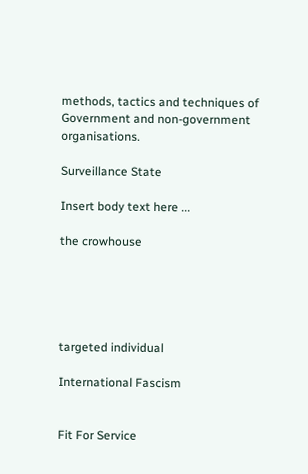methods, tactics and techniques of Government and non-government organisations.

Surveillance State

Insert body text here ...

the crowhouse





targeted individual

International Fascism


Fit For Service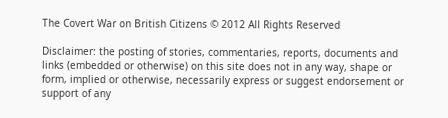The Covert War on British Citizens © 2012 All Rights Reserved

Disclaimer: the posting of stories, commentaries, reports, documents and links (embedded or otherwise) on this site does not in any way, shape or form, implied or otherwise, necessarily express or suggest endorsement or support of any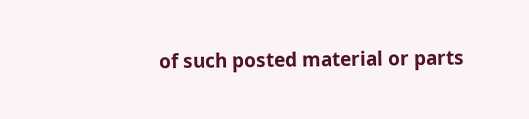of such posted material or parts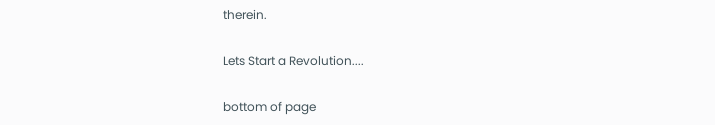therein.

Lets Start a Revolution....

bottom of page